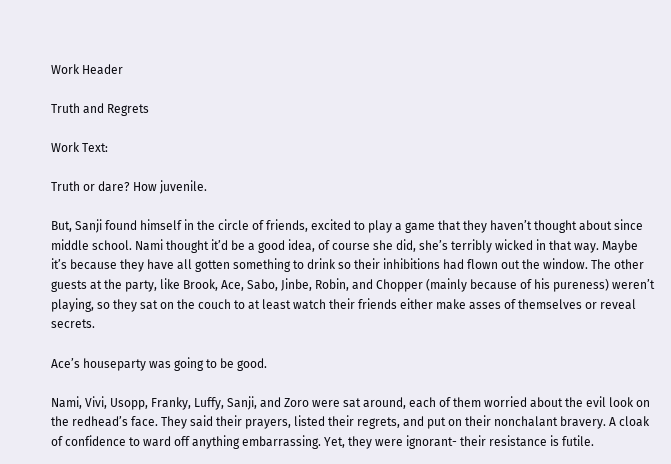Work Header

Truth and Regrets

Work Text:

Truth or dare? How juvenile.

But, Sanji found himself in the circle of friends, excited to play a game that they haven’t thought about since middle school. Nami thought it’d be a good idea, of course she did, she’s terribly wicked in that way. Maybe it’s because they have all gotten something to drink so their inhibitions had flown out the window. The other guests at the party, like Brook, Ace, Sabo, Jinbe, Robin, and Chopper (mainly because of his pureness) weren’t playing, so they sat on the couch to at least watch their friends either make asses of themselves or reveal secrets.

Ace’s houseparty was going to be good.

Nami, Vivi, Usopp, Franky, Luffy, Sanji, and Zoro were sat around, each of them worried about the evil look on the redhead’s face. They said their prayers, listed their regrets, and put on their nonchalant bravery. A cloak of confidence to ward off anything embarrassing. Yet, they were ignorant- their resistance is futile.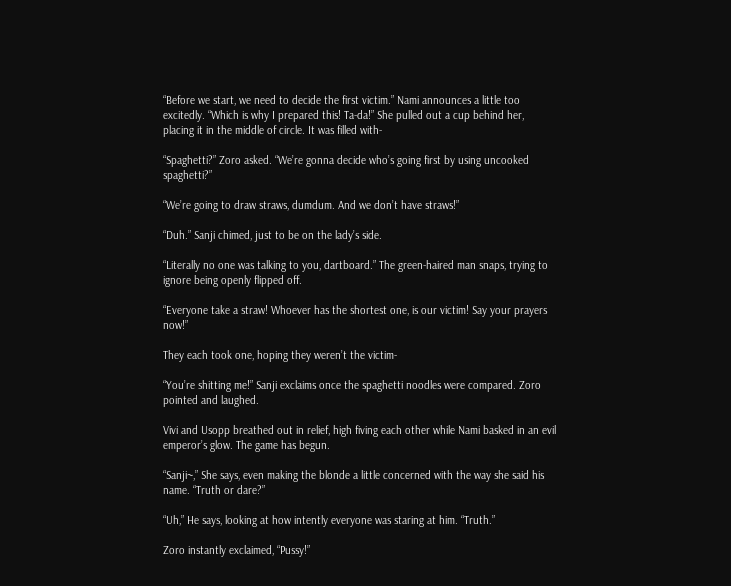“Before we start, we need to decide the first victim.” Nami announces a little too excitedly. “Which is why I prepared this! Ta-da!” She pulled out a cup behind her, placing it in the middle of circle. It was filled with-

“Spaghetti?” Zoro asked. “We’re gonna decide who’s going first by using uncooked spaghetti?”

“We’re going to draw straws, dumdum. And we don’t have straws!”

“Duh.” Sanji chimed, just to be on the lady’s side.

“Literally no one was talking to you, dartboard.” The green-haired man snaps, trying to ignore being openly flipped off.

“Everyone take a straw! Whoever has the shortest one, is our victim! Say your prayers now!”

They each took one, hoping they weren’t the victim-

“You’re shitting me!” Sanji exclaims once the spaghetti noodles were compared. Zoro pointed and laughed.

Vivi and Usopp breathed out in relief, high fiving each other while Nami basked in an evil emperor’s glow. The game has begun.

“Sanji~,” She says, even making the blonde a little concerned with the way she said his name. “Truth or dare?”

“Uh,” He says, looking at how intently everyone was staring at him. “Truth.”

Zoro instantly exclaimed, “Pussy!”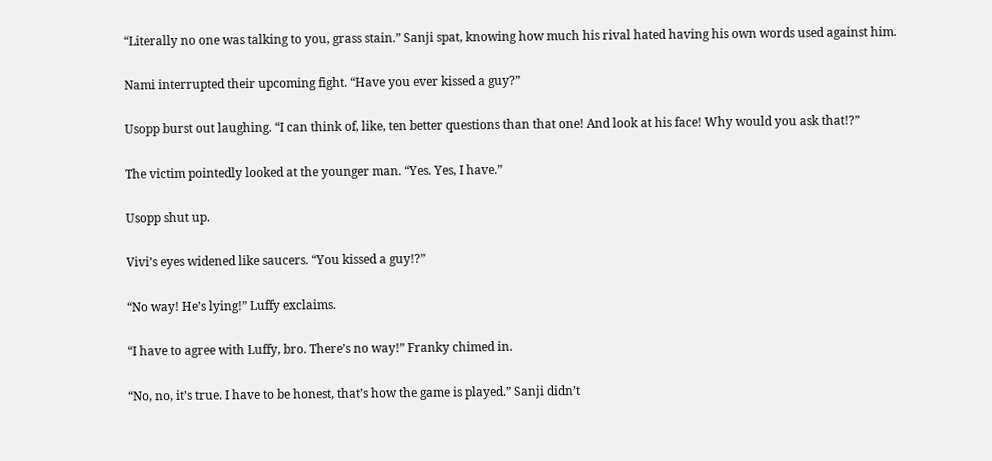“Literally no one was talking to you, grass stain.” Sanji spat, knowing how much his rival hated having his own words used against him.

Nami interrupted their upcoming fight. “Have you ever kissed a guy?”

Usopp burst out laughing. “I can think of, like, ten better questions than that one! And look at his face! Why would you ask that!?”

The victim pointedly looked at the younger man. “Yes. Yes, I have.”

Usopp shut up.

Vivi’s eyes widened like saucers. “You kissed a guy!?”

“No way! He’s lying!” Luffy exclaims.

“I have to agree with Luffy, bro. There’s no way!” Franky chimed in.

“No, no, it’s true. I have to be honest, that’s how the game is played.” Sanji didn’t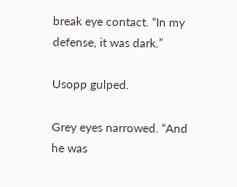break eye contact. “In my defense, it was dark.”

Usopp gulped.

Grey eyes narrowed. “And he was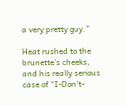a very pretty guy.”

Heat rushed to the brunette’s cheeks, and his really serious case of “I-Don’t-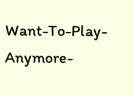Want-To-Play-Anymore-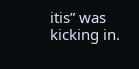itis” was kicking in.